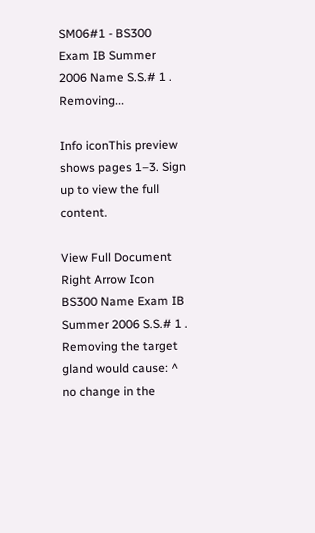SM06#1 - BS300 Exam IB Summer 2006 Name S.S.# 1 . Removing...

Info iconThis preview shows pages 1–3. Sign up to view the full content.

View Full Document Right Arrow Icon
BS300 Name Exam IB Summer 2006 S.S.# 1 . Removing the target gland would cause: ^ no change in the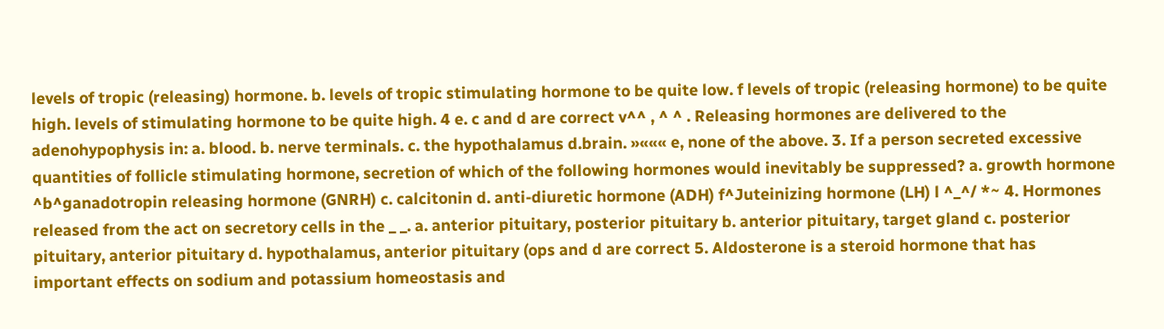levels of tropic (releasing) hormone. b. levels of tropic stimulating hormone to be quite low. f levels of tropic (releasing hormone) to be quite high. levels of stimulating hormone to be quite high. 4 e. c and d are correct v^^ , ^ ^ . Releasing hormones are delivered to the adenohypophysis in: a. blood. b. nerve terminals. c. the hypothalamus d.brain. »««« e, none of the above. 3. If a person secreted excessive quantities of follicle stimulating hormone, secretion of which of the following hormones would inevitably be suppressed? a. growth hormone ^b^ganadotropin releasing hormone (GNRH) c. calcitonin d. anti-diuretic hormone (ADH) f^Juteinizing hormone (LH) l ^_^/ *~ 4. Hormones released from the act on secretory cells in the _ _. a. anterior pituitary, posterior pituitary b. anterior pituitary, target gland c. posterior pituitary, anterior pituitary d. hypothalamus, anterior pituitary (ops and d are correct 5. Aldosterone is a steroid hormone that has important effects on sodium and potassium homeostasis and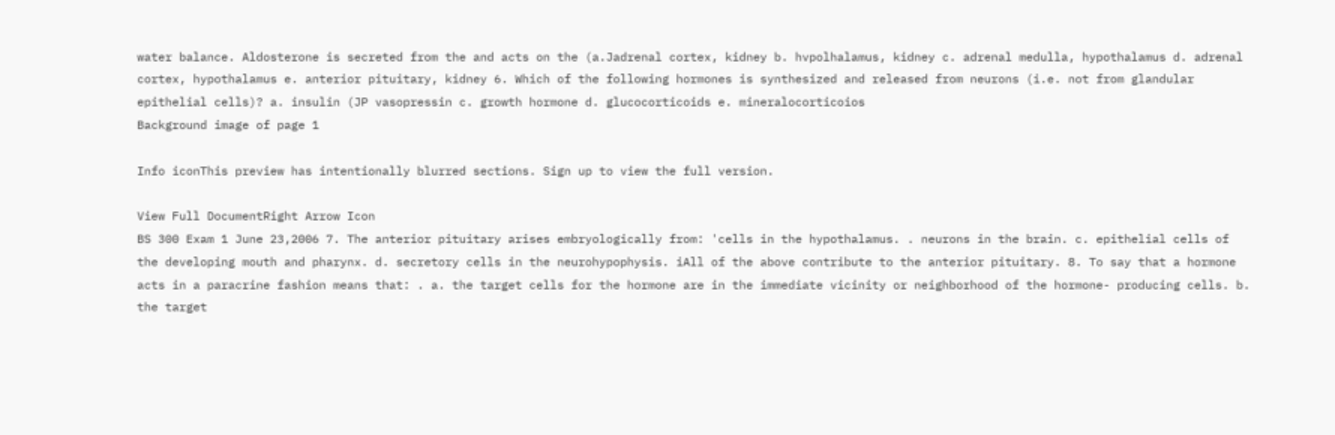water balance. Aldosterone is secreted from the and acts on the (a.Jadrenal cortex, kidney b. hvpolhalamus, kidney c. adrenal medulla, hypothalamus d. adrenal cortex, hypothalamus e. anterior pituitary, kidney 6. Which of the following hormones is synthesized and released from neurons (i.e. not from glandular epithelial cells)? a. insulin (JP vasopressin c. growth hormone d. glucocorticoids e. mineralocorticoios
Background image of page 1

Info iconThis preview has intentionally blurred sections. Sign up to view the full version.

View Full DocumentRight Arrow Icon
BS 300 Exam 1 June 23,2006 7. The anterior pituitary arises embryologically from: 'cells in the hypothalamus. . neurons in the brain. c. epithelial cells of the developing mouth and pharynx. d. secretory cells in the neurohypophysis. iAll of the above contribute to the anterior pituitary. 8. To say that a hormone acts in a paracrine fashion means that: . a. the target cells for the hormone are in the immediate vicinity or neighborhood of the hormone- producing cells. b. the target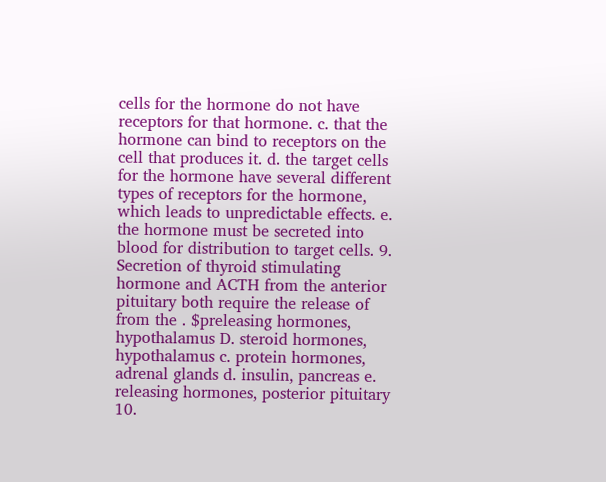cells for the hormone do not have receptors for that hormone. c. that the hormone can bind to receptors on the cell that produces it. d. the target cells for the hormone have several different types of receptors for the hormone, which leads to unpredictable effects. e. the hormone must be secreted into blood for distribution to target cells. 9. Secretion of thyroid stimulating hormone and ACTH from the anterior pituitary both require the release of from the . $preleasing hormones, hypothalamus D. steroid hormones, hypothalamus c. protein hormones, adrenal glands d. insulin, pancreas e. releasing hormones, posterior pituitary 10.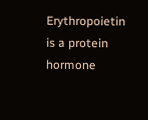Erythropoietin is a protein hormone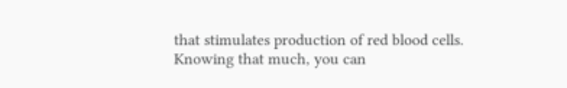that stimulates production of red blood cells. Knowing that much, you can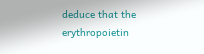deduce that the erythropoietin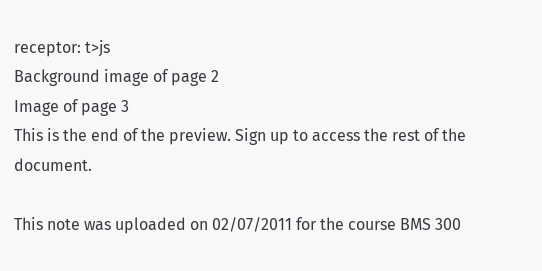receptor: t>js
Background image of page 2
Image of page 3
This is the end of the preview. Sign up to access the rest of the document.

This note was uploaded on 02/07/2011 for the course BMS 300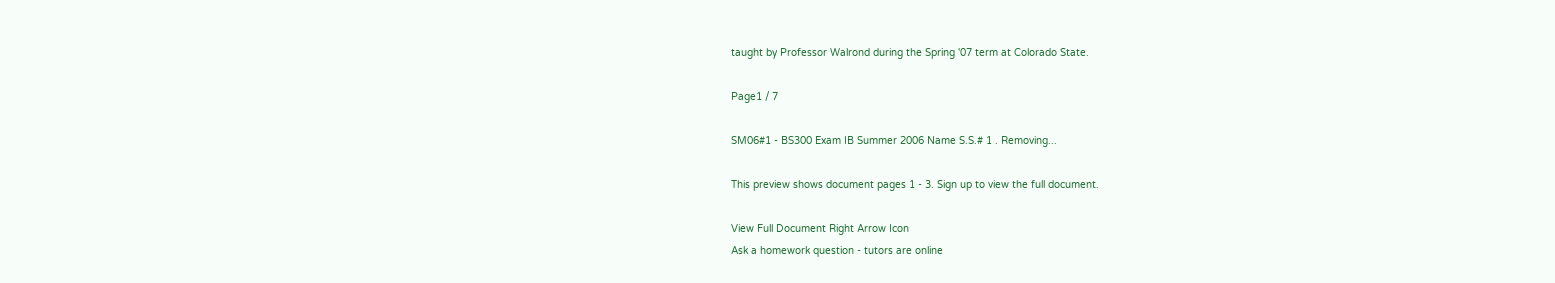taught by Professor Walrond during the Spring '07 term at Colorado State.

Page1 / 7

SM06#1 - BS300 Exam IB Summer 2006 Name S.S.# 1 . Removing...

This preview shows document pages 1 - 3. Sign up to view the full document.

View Full Document Right Arrow Icon
Ask a homework question - tutors are online